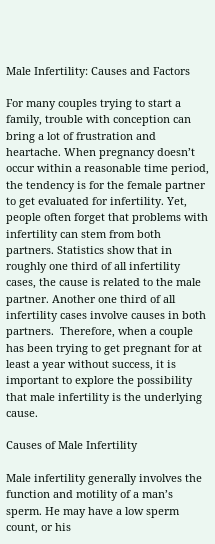Male Infertility: Causes and Factors

For many couples trying to start a family, trouble with conception can bring a lot of frustration and heartache. When pregnancy doesn’t occur within a reasonable time period, the tendency is for the female partner to get evaluated for infertility. Yet, people often forget that problems with infertility can stem from both partners. Statistics show that in roughly one third of all infertility cases, the cause is related to the male partner. Another one third of all infertility cases involve causes in both partners.  Therefore, when a couple has been trying to get pregnant for at least a year without success, it is important to explore the possibility that male infertility is the underlying cause.

Causes of Male Infertility

Male infertility generally involves the function and motility of a man’s sperm. He may have a low sperm count, or his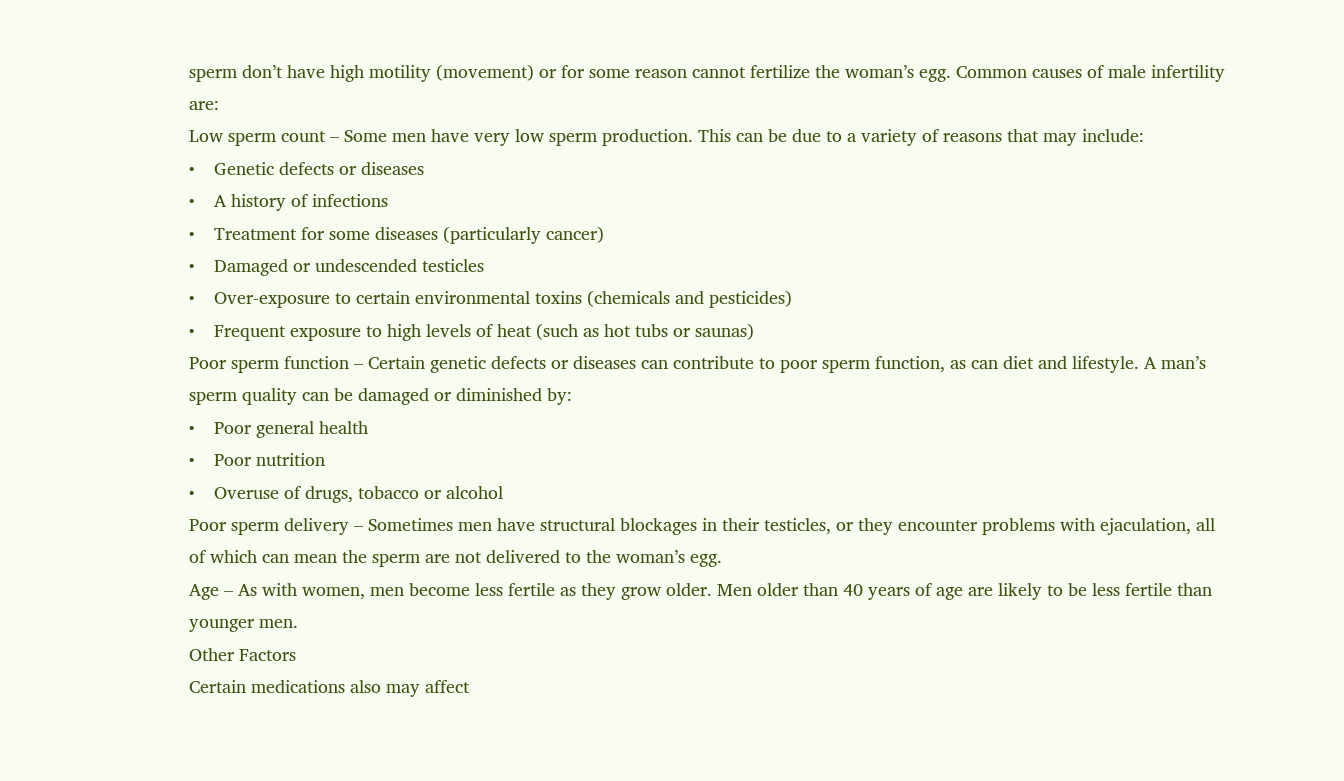sperm don’t have high motility (movement) or for some reason cannot fertilize the woman’s egg. Common causes of male infertility are:
Low sperm count – Some men have very low sperm production. This can be due to a variety of reasons that may include:
•    Genetic defects or diseases
•    A history of infections
•    Treatment for some diseases (particularly cancer)
•    Damaged or undescended testicles
•    Over-exposure to certain environmental toxins (chemicals and pesticides)
•    Frequent exposure to high levels of heat (such as hot tubs or saunas)
Poor sperm function – Certain genetic defects or diseases can contribute to poor sperm function, as can diet and lifestyle. A man’s sperm quality can be damaged or diminished by:
•    Poor general health
•    Poor nutrition
•    Overuse of drugs, tobacco or alcohol
Poor sperm delivery – Sometimes men have structural blockages in their testicles, or they encounter problems with ejaculation, all of which can mean the sperm are not delivered to the woman’s egg.
Age – As with women, men become less fertile as they grow older. Men older than 40 years of age are likely to be less fertile than younger men.
Other Factors
Certain medications also may affect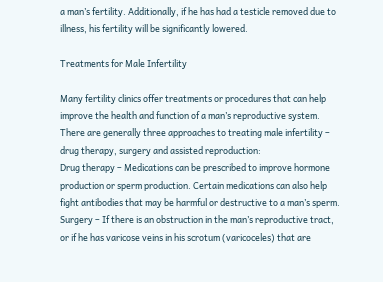a man’s fertility. Additionally, if he has had a testicle removed due to illness, his fertility will be significantly lowered.

Treatments for Male Infertility

Many fertility clinics offer treatments or procedures that can help improve the health and function of a man’s reproductive system. There are generally three approaches to treating male infertility – drug therapy, surgery and assisted reproduction:
Drug therapy – Medications can be prescribed to improve hormone production or sperm production. Certain medications can also help fight antibodies that may be harmful or destructive to a man’s sperm.
Surgery – If there is an obstruction in the man’s reproductive tract, or if he has varicose veins in his scrotum (varicoceles) that are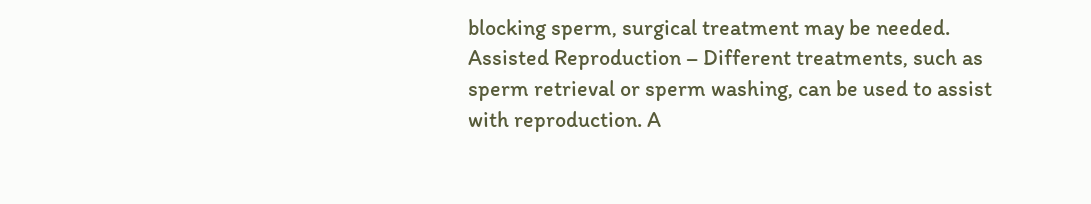blocking sperm, surgical treatment may be needed.
Assisted Reproduction – Different treatments, such as sperm retrieval or sperm washing, can be used to assist with reproduction. A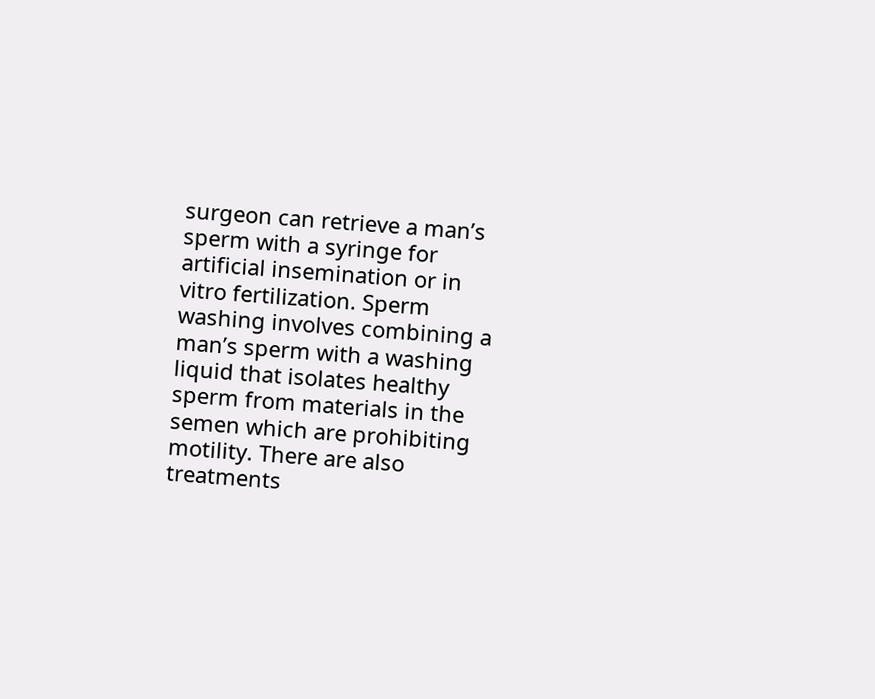surgeon can retrieve a man’s sperm with a syringe for artificial insemination or in vitro fertilization. Sperm washing involves combining a man’s sperm with a washing liquid that isolates healthy sperm from materials in the semen which are prohibiting motility. There are also treatments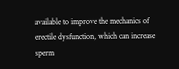available to improve the mechanics of erectile dysfunction, which can increase sperm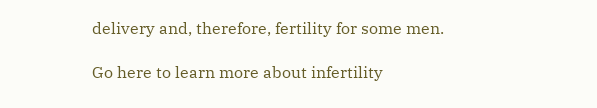delivery and, therefore, fertility for some men.

Go here to learn more about infertility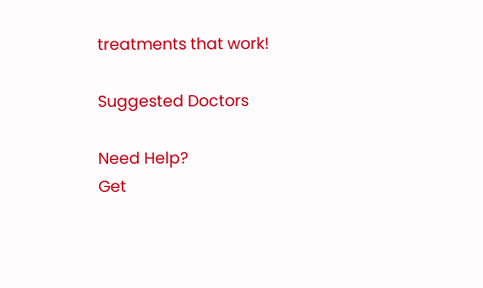treatments that work!

Suggested Doctors

Need Help?
Get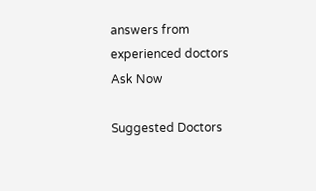answers from experienced doctors
Ask Now

Suggested Doctors